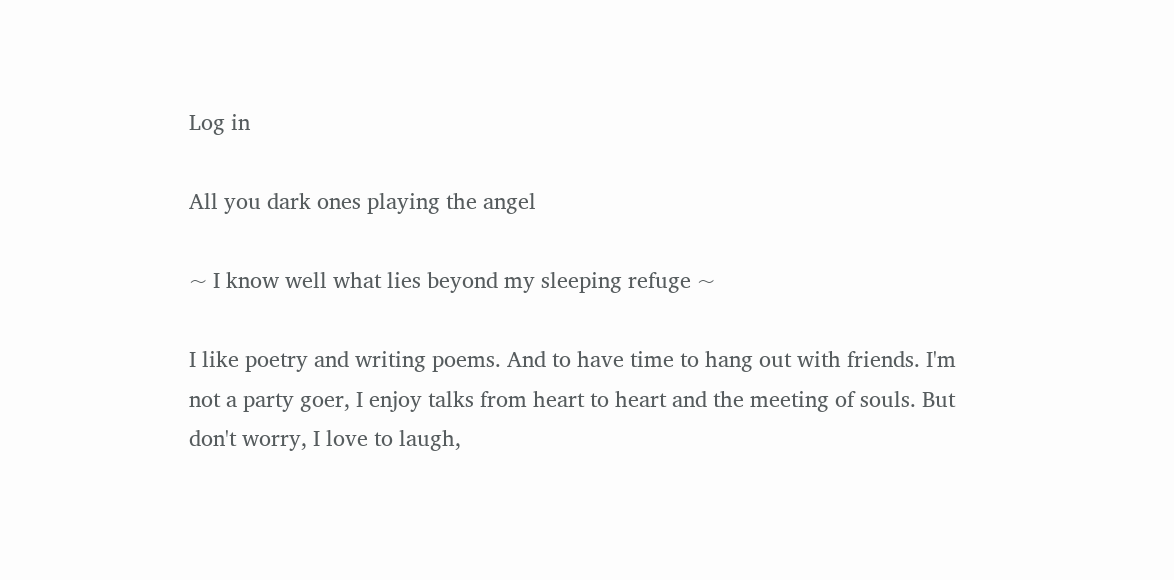Log in

All you dark ones playing the angel

~ I know well what lies beyond my sleeping refuge ~

I like poetry and writing poems. And to have time to hang out with friends. I'm not a party goer, I enjoy talks from heart to heart and the meeting of souls. But don't worry, I love to laugh,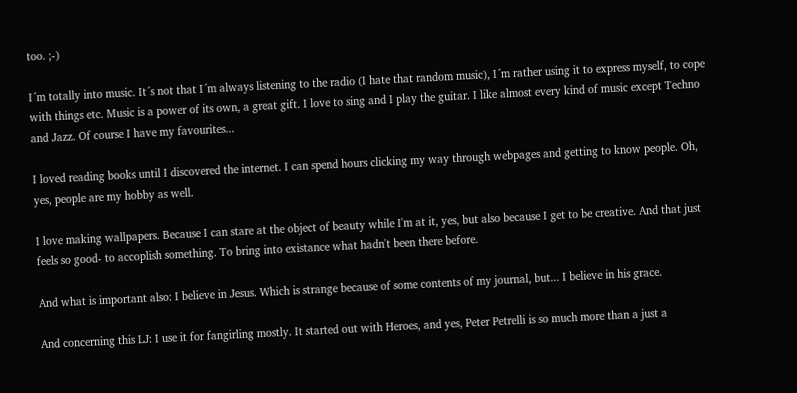too. ;-)

I´m totally into music. It´s not that I´m always listening to the radio (I hate that random music), I´m rather using it to express myself, to cope with things etc. Music is a power of its own, a great gift. I love to sing and I play the guitar. I like almost every kind of music except Techno and Jazz. Of course I have my favourites...

I loved reading books until I discovered the internet. I can spend hours clicking my way through webpages and getting to know people. Oh, yes, people are my hobby as well.

I love making wallpapers. Because I can stare at the object of beauty while I'm at it, yes, but also because I get to be creative. And that just feels so good- to accoplish something. To bring into existance what hadn't been there before.

And what is important also: I believe in Jesus. Which is strange because of some contents of my journal, but... I believe in his grace.

And concerning this LJ: I use it for fangirling mostly. It started out with Heroes, and yes, Peter Petrelli is so much more than a just a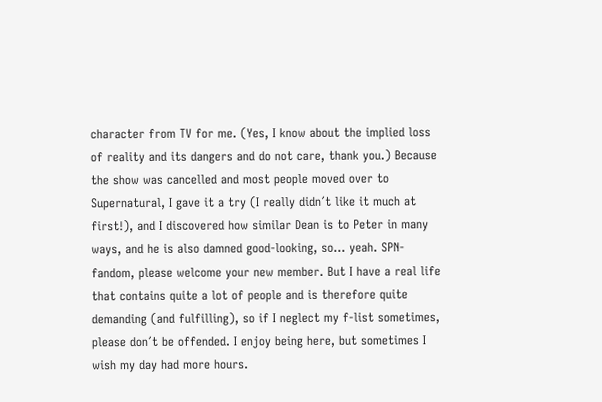character from TV for me. (Yes, I know about the implied loss of reality and its dangers and do not care, thank you.) Because the show was cancelled and most people moved over to Supernatural, I gave it a try (I really didn´t like it much at first!), and I discovered how similar Dean is to Peter in many ways, and he is also damned good-looking, so... yeah. SPN-fandom, please welcome your new member. But I have a real life that contains quite a lot of people and is therefore quite demanding (and fulfilling), so if I neglect my f-list sometimes, please don´t be offended. I enjoy being here, but sometimes I wish my day had more hours.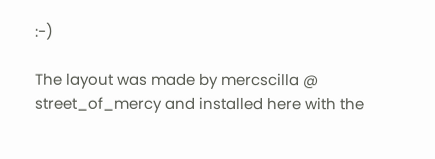:-)

The layout was made by mercscilla @ street_of_mercy and installed here with the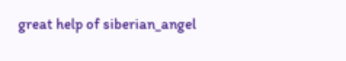great help of siberian_angel